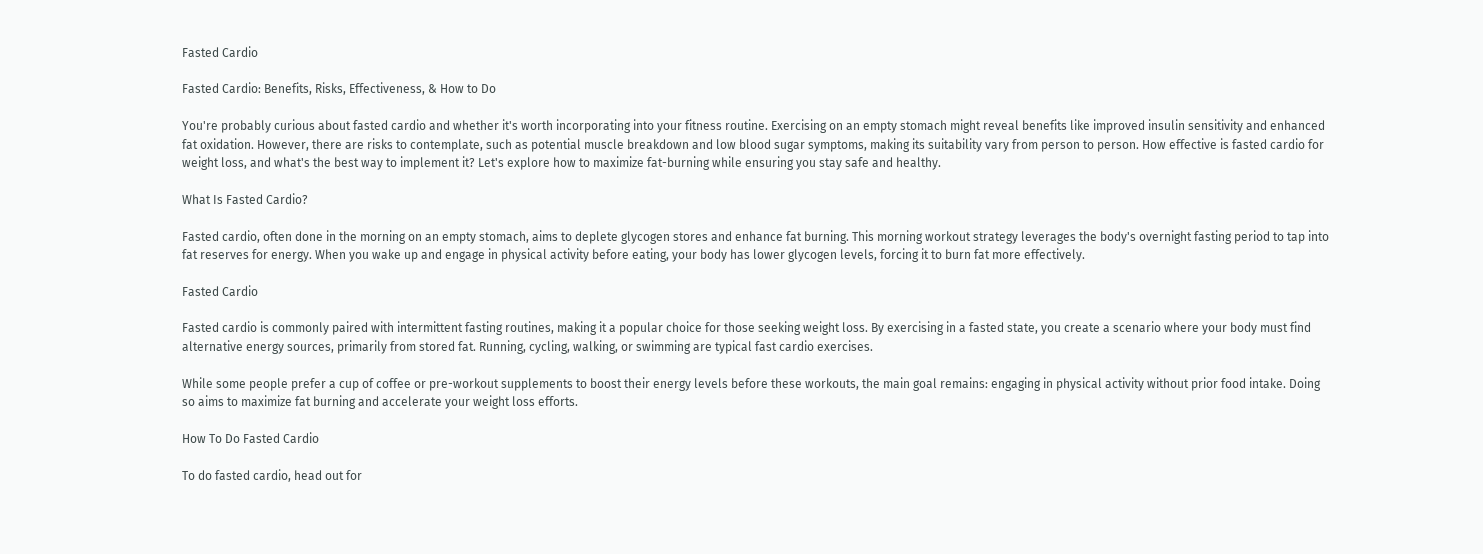Fasted Cardio

Fasted Cardio: Benefits, Risks, Effectiveness, & How to Do

You're probably curious about fasted cardio and whether it's worth incorporating into your fitness routine. Exercising on an empty stomach might reveal benefits like improved insulin sensitivity and enhanced fat oxidation. However, there are risks to contemplate, such as potential muscle breakdown and low blood sugar symptoms, making its suitability vary from person to person. How effective is fasted cardio for weight loss, and what's the best way to implement it? Let's explore how to maximize fat-burning while ensuring you stay safe and healthy.

What Is Fasted Cardio?

Fasted cardio, often done in the morning on an empty stomach, aims to deplete glycogen stores and enhance fat burning. This morning workout strategy leverages the body's overnight fasting period to tap into fat reserves for energy. When you wake up and engage in physical activity before eating, your body has lower glycogen levels, forcing it to burn fat more effectively.

Fasted Cardio

Fasted cardio is commonly paired with intermittent fasting routines, making it a popular choice for those seeking weight loss. By exercising in a fasted state, you create a scenario where your body must find alternative energy sources, primarily from stored fat. Running, cycling, walking, or swimming are typical fast cardio exercises.

While some people prefer a cup of coffee or pre-workout supplements to boost their energy levels before these workouts, the main goal remains: engaging in physical activity without prior food intake. Doing so aims to maximize fat burning and accelerate your weight loss efforts.

How To Do Fasted Cardio

To do fasted cardio, head out for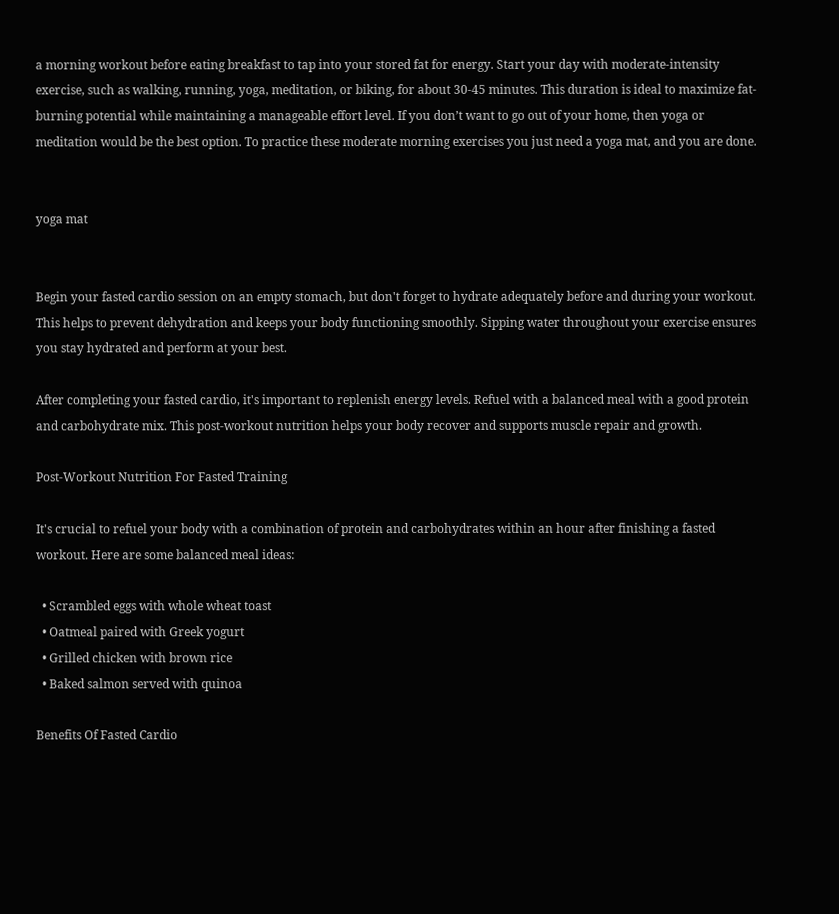a morning workout before eating breakfast to tap into your stored fat for energy. Start your day with moderate-intensity exercise, such as walking, running, yoga, meditation, or biking, for about 30-45 minutes. This duration is ideal to maximize fat-burning potential while maintaining a manageable effort level. If you don’t want to go out of your home, then yoga or meditation would be the best option. To practice these moderate morning exercises you just need a yoga mat, and you are done.


yoga mat


Begin your fasted cardio session on an empty stomach, but don't forget to hydrate adequately before and during your workout. This helps to prevent dehydration and keeps your body functioning smoothly. Sipping water throughout your exercise ensures you stay hydrated and perform at your best.

After completing your fasted cardio, it's important to replenish energy levels. Refuel with a balanced meal with a good protein and carbohydrate mix. This post-workout nutrition helps your body recover and supports muscle repair and growth.

Post-Workout Nutrition For Fasted Training

It's crucial to refuel your body with a combination of protein and carbohydrates within an hour after finishing a fasted workout. Here are some balanced meal ideas:

  • Scrambled eggs with whole wheat toast
  • Oatmeal paired with Greek yogurt
  • Grilled chicken with brown rice
  • Baked salmon served with quinoa

Benefits Of Fasted Cardio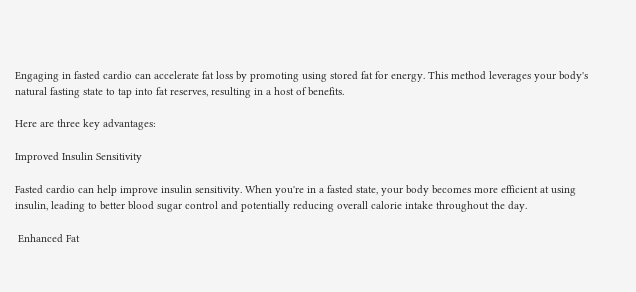Engaging in fasted cardio can accelerate fat loss by promoting using stored fat for energy. This method leverages your body's natural fasting state to tap into fat reserves, resulting in a host of benefits.

Here are three key advantages:

Improved Insulin Sensitivity

Fasted cardio can help improve insulin sensitivity. When you're in a fasted state, your body becomes more efficient at using insulin, leading to better blood sugar control and potentially reducing overall calorie intake throughout the day.

 Enhanced Fat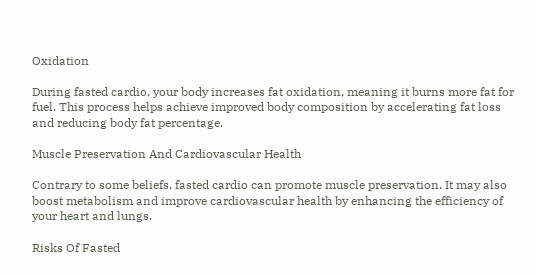Oxidation

During fasted cardio, your body increases fat oxidation, meaning it burns more fat for fuel. This process helps achieve improved body composition by accelerating fat loss and reducing body fat percentage.

Muscle Preservation And Cardiovascular Health

Contrary to some beliefs, fasted cardio can promote muscle preservation. It may also boost metabolism and improve cardiovascular health by enhancing the efficiency of your heart and lungs.

Risks Of Fasted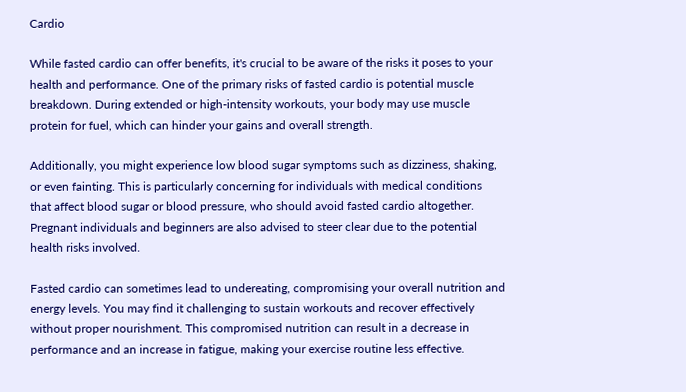Cardio

While fasted cardio can offer benefits, it's crucial to be aware of the risks it poses to your health and performance. One of the primary risks of fasted cardio is potential muscle breakdown. During extended or high-intensity workouts, your body may use muscle protein for fuel, which can hinder your gains and overall strength.

Additionally, you might experience low blood sugar symptoms such as dizziness, shaking, or even fainting. This is particularly concerning for individuals with medical conditions that affect blood sugar or blood pressure, who should avoid fasted cardio altogether. Pregnant individuals and beginners are also advised to steer clear due to the potential health risks involved.

Fasted cardio can sometimes lead to undereating, compromising your overall nutrition and energy levels. You may find it challenging to sustain workouts and recover effectively without proper nourishment. This compromised nutrition can result in a decrease in performance and an increase in fatigue, making your exercise routine less effective.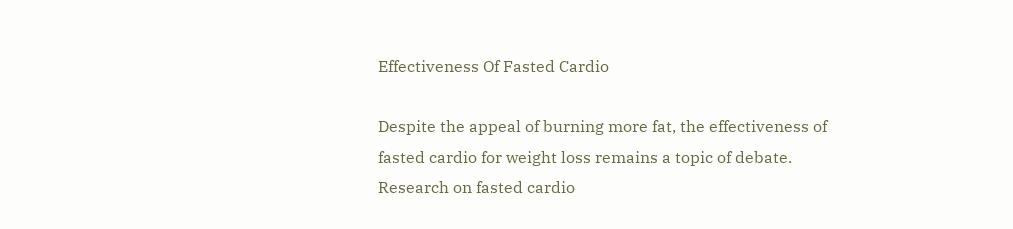Effectiveness Of Fasted Cardio

Despite the appeal of burning more fat, the effectiveness of fasted cardio for weight loss remains a topic of debate. Research on fasted cardio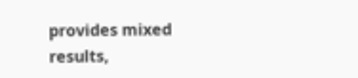provides mixed results,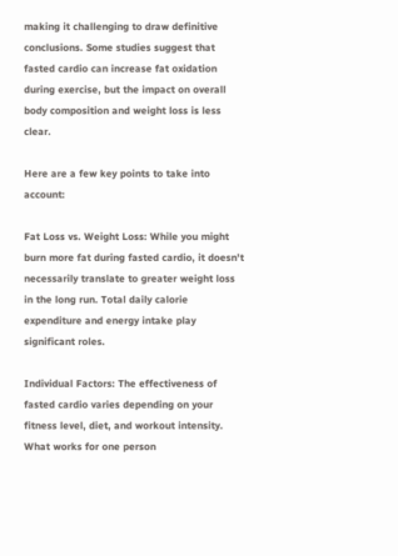making it challenging to draw definitive conclusions. Some studies suggest that fasted cardio can increase fat oxidation during exercise, but the impact on overall body composition and weight loss is less clear.

Here are a few key points to take into account:

Fat Loss vs. Weight Loss: While you might burn more fat during fasted cardio, it doesn't necessarily translate to greater weight loss in the long run. Total daily calorie expenditure and energy intake play significant roles.

Individual Factors: The effectiveness of fasted cardio varies depending on your fitness level, diet, and workout intensity. What works for one person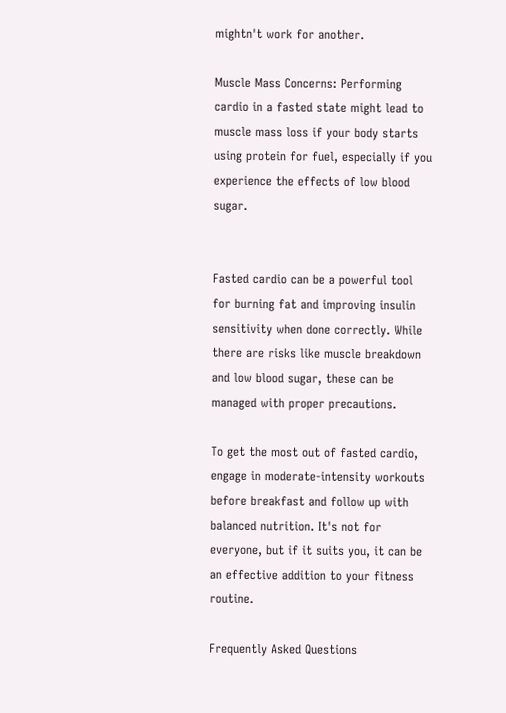mightn't work for another.

Muscle Mass Concerns: Performing cardio in a fasted state might lead to muscle mass loss if your body starts using protein for fuel, especially if you experience the effects of low blood sugar.


Fasted cardio can be a powerful tool for burning fat and improving insulin sensitivity when done correctly. While there are risks like muscle breakdown and low blood sugar, these can be managed with proper precautions.

To get the most out of fasted cardio, engage in moderate-intensity workouts before breakfast and follow up with balanced nutrition. It's not for everyone, but if it suits you, it can be an effective addition to your fitness routine.

Frequently Asked Questions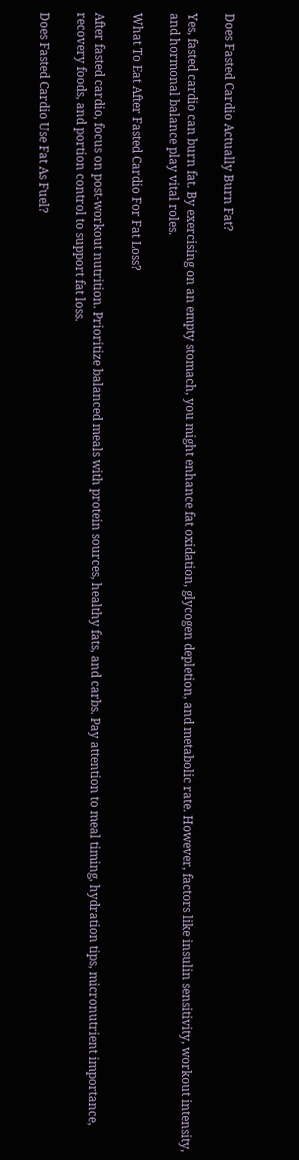Does Fasted Cardio Actually Burn Fat?

Yes, fasted cardio can burn fat. By exercising on an empty stomach, you might enhance fat oxidation, glycogen depletion, and metabolic rate. However, factors like insulin sensitivity, workout intensity, and hormonal balance play vital roles.

What To Eat After Fasted Cardio For Fat Loss?

After fasted cardio, focus on post-workout nutrition. Prioritize balanced meals with protein sources, healthy fats, and carbs. Pay attention to meal timing, hydration tips, micronutrient importance, recovery foods, and portion control to support fat loss.

Does Fasted Cardio Use Fat As Fuel?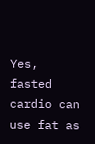Yes, fasted cardio can use fat as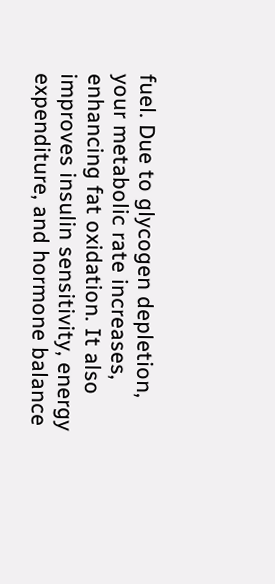fuel. Due to glycogen depletion, your metabolic rate increases, enhancing fat oxidation. It also improves insulin sensitivity, energy expenditure, and hormone balance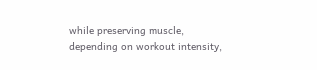while preserving muscle, depending on workout intensity,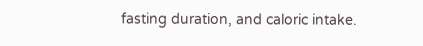fasting duration, and caloric intake.